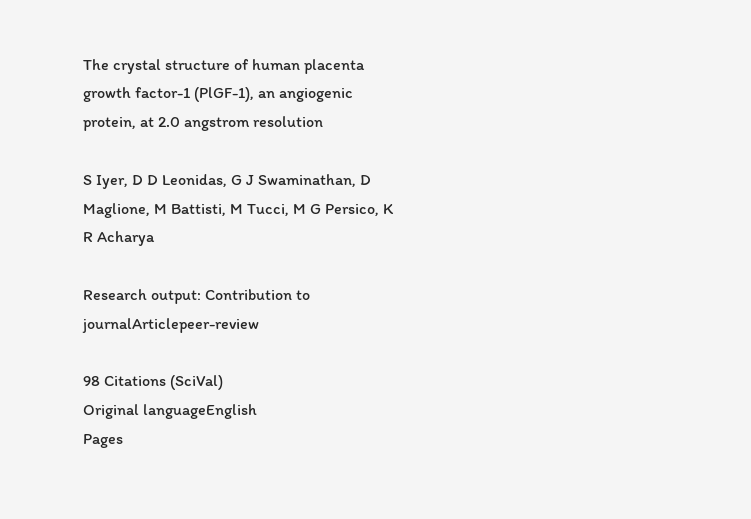The crystal structure of human placenta growth factor-1 (PlGF-1), an angiogenic protein, at 2.0 angstrom resolution

S Iyer, D D Leonidas, G J Swaminathan, D Maglione, M Battisti, M Tucci, M G Persico, K R Acharya

Research output: Contribution to journalArticlepeer-review

98 Citations (SciVal)
Original languageEnglish
Pages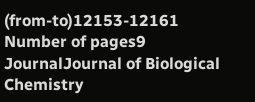(from-to)12153-12161
Number of pages9
JournalJournal of Biological Chemistry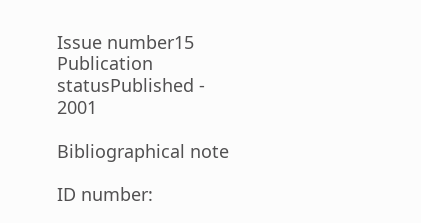Issue number15
Publication statusPublished - 2001

Bibliographical note

ID number: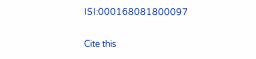ISI:000168081800097

Cite this